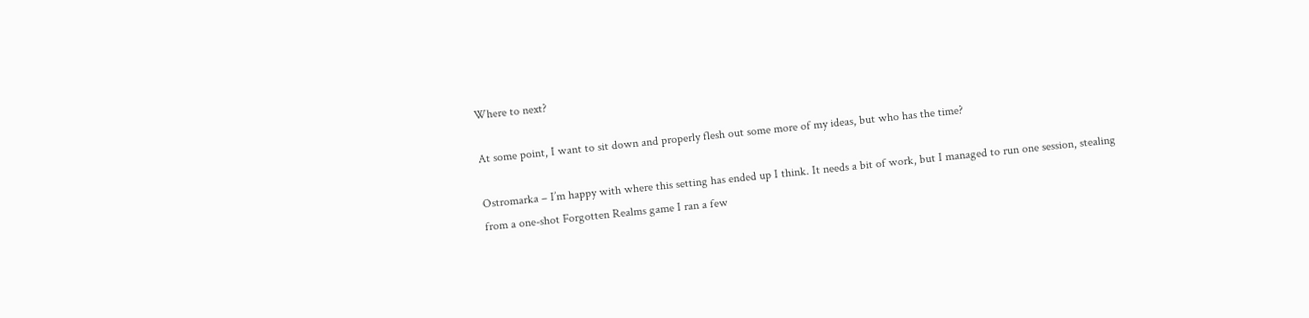Where to next?

At some point, I want to sit down and properly flesh out some more of my ideas, but who has the time?

Ostromarka – I’m happy with where this setting has ended up I think. It needs a bit of work, but I managed to run one session, stealing from a one-shot Forgotten Realms game I ran a few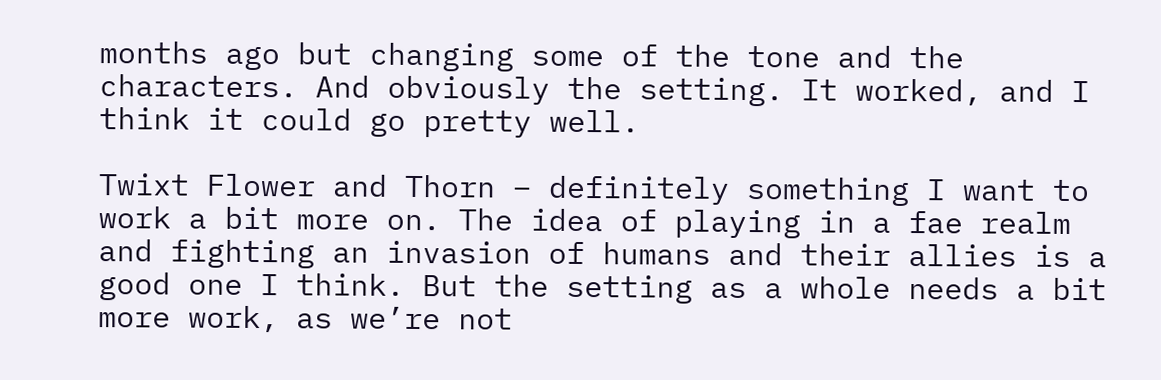months ago but changing some of the tone and the characters. And obviously the setting. It worked, and I think it could go pretty well.

Twixt Flower and Thorn – definitely something I want to work a bit more on. The idea of playing in a fae realm and fighting an invasion of humans and their allies is a good one I think. But the setting as a whole needs a bit more work, as we’re not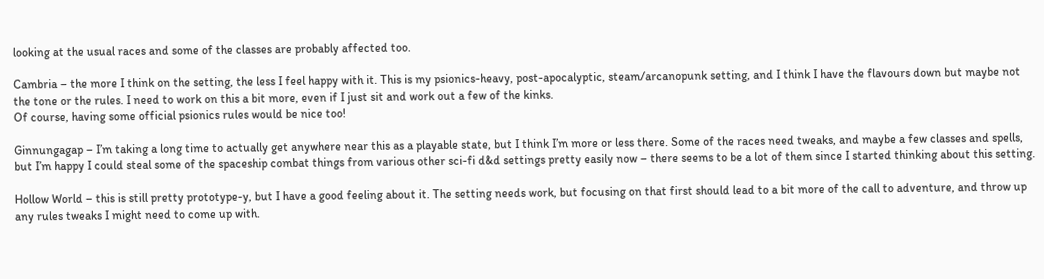looking at the usual races and some of the classes are probably affected too.

Cambria – the more I think on the setting, the less I feel happy with it. This is my psionics-heavy, post-apocalyptic, steam/arcanopunk setting, and I think I have the flavours down but maybe not the tone or the rules. I need to work on this a bit more, even if I just sit and work out a few of the kinks.
Of course, having some official psionics rules would be nice too!

Ginnungagap – I’m taking a long time to actually get anywhere near this as a playable state, but I think I’m more or less there. Some of the races need tweaks, and maybe a few classes and spells, but I’m happy I could steal some of the spaceship combat things from various other sci-fi d&d settings pretty easily now – there seems to be a lot of them since I started thinking about this setting.

Hollow World – this is still pretty prototype-y, but I have a good feeling about it. The setting needs work, but focusing on that first should lead to a bit more of the call to adventure, and throw up any rules tweaks I might need to come up with.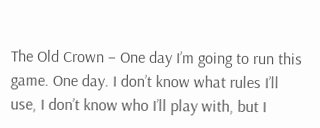The Old Crown – One day I’m going to run this game. One day. I don’t know what rules I’ll use, I don’t know who I’ll play with, but I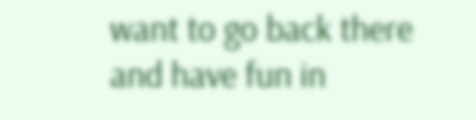want to go back there and have fun in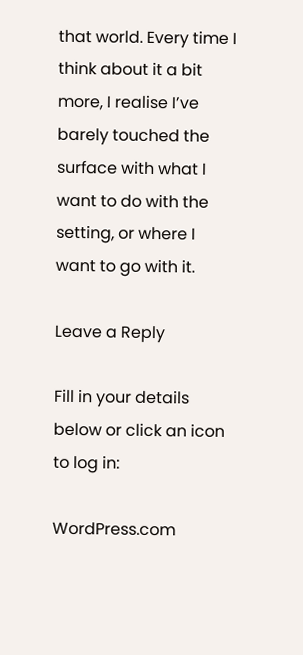that world. Every time I think about it a bit more, I realise I’ve barely touched the surface with what I want to do with the setting, or where I want to go with it.

Leave a Reply

Fill in your details below or click an icon to log in:

WordPress.com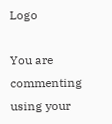Logo

You are commenting using your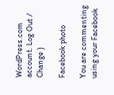WordPress.com account. Log Out /  Change )

Facebook photo

You are commenting using your Facebook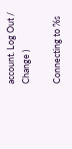account. Log Out /  Change )

Connecting to %s